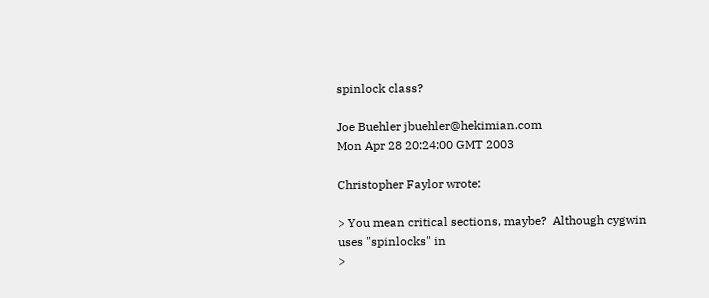spinlock class?

Joe Buehler jbuehler@hekimian.com
Mon Apr 28 20:24:00 GMT 2003

Christopher Faylor wrote:

> You mean critical sections, maybe?  Although cygwin uses "spinlocks" in
>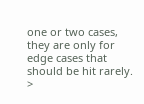one or two cases, they are only for edge cases that should be hit rarely.
>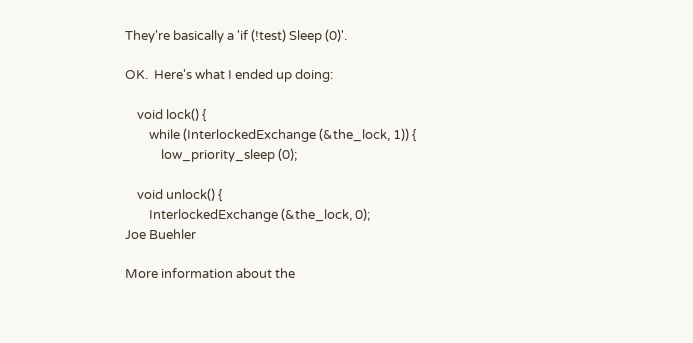They're basically a 'if (!test) Sleep (0)'.

OK.  Here's what I ended up doing:

    void lock() {
        while (InterlockedExchange (&the_lock, 1)) {
            low_priority_sleep (0);

    void unlock() {
        InterlockedExchange (&the_lock, 0);
Joe Buehler

More information about the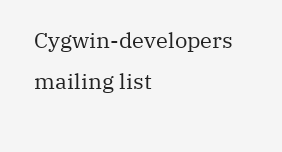Cygwin-developers mailing list